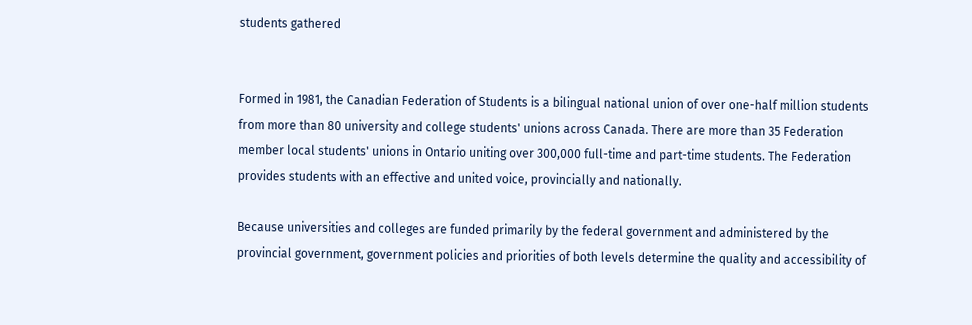students gathered


Formed in 1981, the Canadian Federation of Students is a bilingual national union of over one-half million students from more than 80 university and college students' unions across Canada. There are more than 35 Federation member local students' unions in Ontario uniting over 300,000 full-time and part-time students. The Federation provides students with an effective and united voice, provincially and nationally.

Because universities and colleges are funded primarily by the federal government and administered by the provincial government, government policies and priorities of both levels determine the quality and accessibility of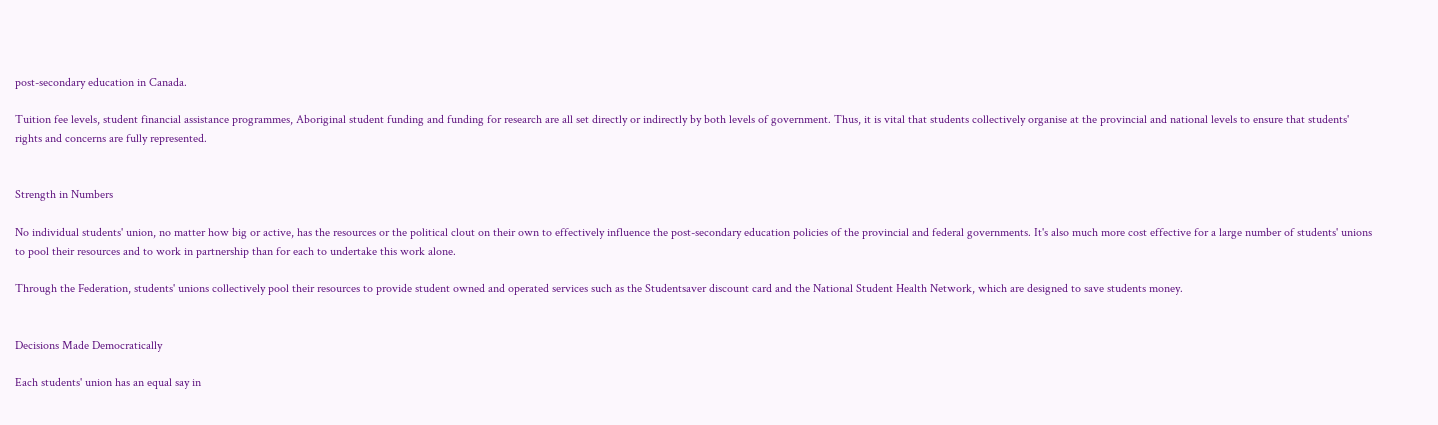post-secondary education in Canada.

Tuition fee levels, student financial assistance programmes, Aboriginal student funding and funding for research are all set directly or indirectly by both levels of government. Thus, it is vital that students collectively organise at the provincial and national levels to ensure that students' rights and concerns are fully represented.


Strength in Numbers

No individual students' union, no matter how big or active, has the resources or the political clout on their own to effectively influence the post-secondary education policies of the provincial and federal governments. It's also much more cost effective for a large number of students' unions to pool their resources and to work in partnership than for each to undertake this work alone.

Through the Federation, students' unions collectively pool their resources to provide student owned and operated services such as the Studentsaver discount card and the National Student Health Network, which are designed to save students money.


Decisions Made Democratically

Each students' union has an equal say in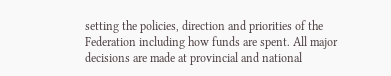setting the policies, direction and priorities of the Federation including how funds are spent. All major decisions are made at provincial and national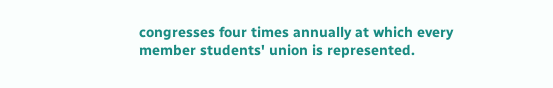congresses four times annually at which every member students' union is represented.